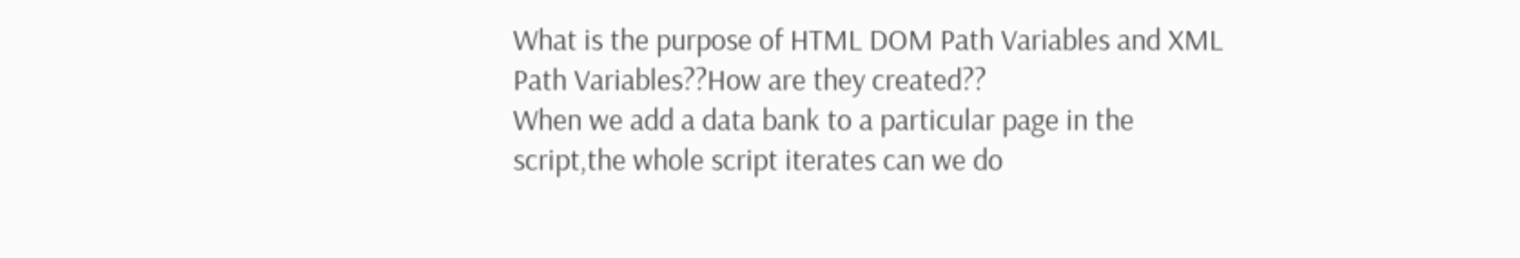What is the purpose of HTML DOM Path Variables and XML Path Variables??How are they created??
When we add a data bank to a particular page in the script,the whole script iterates can we do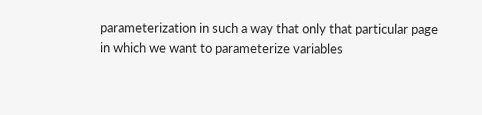parameterization in such a way that only that particular page in which we want to parameterize variables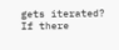gets iterated?
If there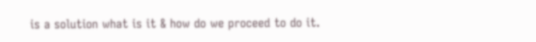is a solution what is it & how do we proceed to do it.